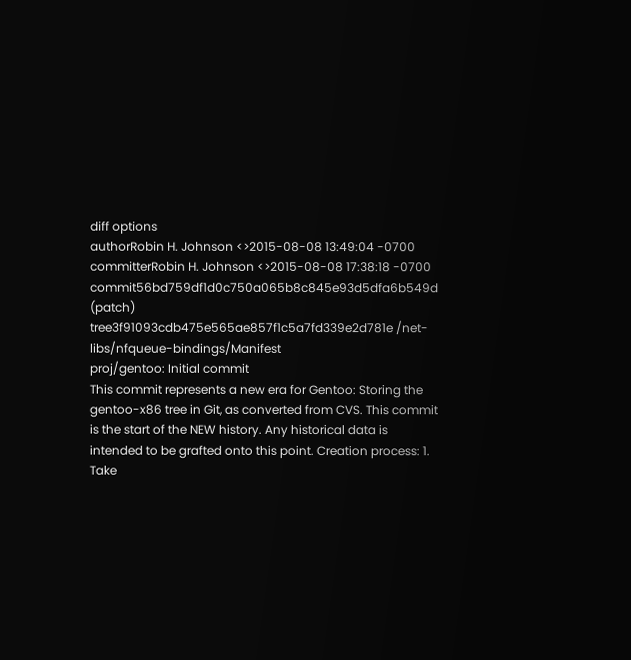diff options
authorRobin H. Johnson <>2015-08-08 13:49:04 -0700
committerRobin H. Johnson <>2015-08-08 17:38:18 -0700
commit56bd759df1d0c750a065b8c845e93d5dfa6b549d (patch)
tree3f91093cdb475e565ae857f1c5a7fd339e2d781e /net-libs/nfqueue-bindings/Manifest
proj/gentoo: Initial commit
This commit represents a new era for Gentoo: Storing the gentoo-x86 tree in Git, as converted from CVS. This commit is the start of the NEW history. Any historical data is intended to be grafted onto this point. Creation process: 1. Take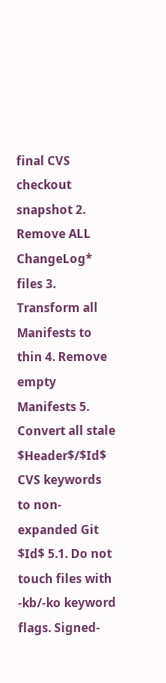final CVS checkout snapshot 2. Remove ALL ChangeLog* files 3. Transform all Manifests to thin 4. Remove empty Manifests 5. Convert all stale $Header$/$Id$ CVS keywords to non-expanded Git $Id$ 5.1. Do not touch files with -kb/-ko keyword flags. Signed-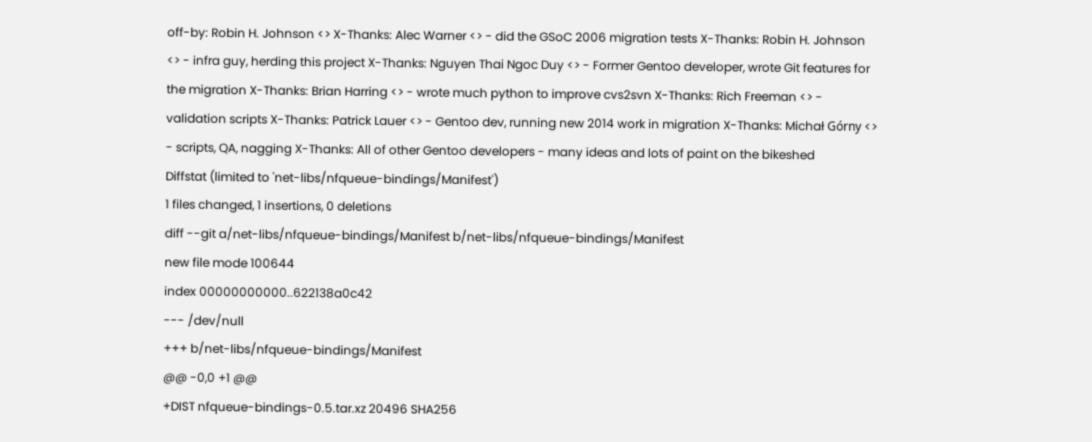off-by: Robin H. Johnson <> X-Thanks: Alec Warner <> - did the GSoC 2006 migration tests X-Thanks: Robin H. Johnson <> - infra guy, herding this project X-Thanks: Nguyen Thai Ngoc Duy <> - Former Gentoo developer, wrote Git features for the migration X-Thanks: Brian Harring <> - wrote much python to improve cvs2svn X-Thanks: Rich Freeman <> - validation scripts X-Thanks: Patrick Lauer <> - Gentoo dev, running new 2014 work in migration X-Thanks: Michał Górny <> - scripts, QA, nagging X-Thanks: All of other Gentoo developers - many ideas and lots of paint on the bikeshed
Diffstat (limited to 'net-libs/nfqueue-bindings/Manifest')
1 files changed, 1 insertions, 0 deletions
diff --git a/net-libs/nfqueue-bindings/Manifest b/net-libs/nfqueue-bindings/Manifest
new file mode 100644
index 00000000000..622138a0c42
--- /dev/null
+++ b/net-libs/nfqueue-bindings/Manifest
@@ -0,0 +1 @@
+DIST nfqueue-bindings-0.5.tar.xz 20496 SHA256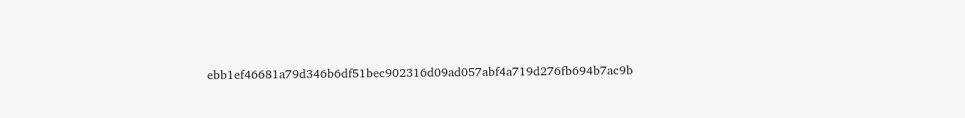ebb1ef46681a79d346b6df51bec902316d09ad057abf4a719d276fb694b7ac9b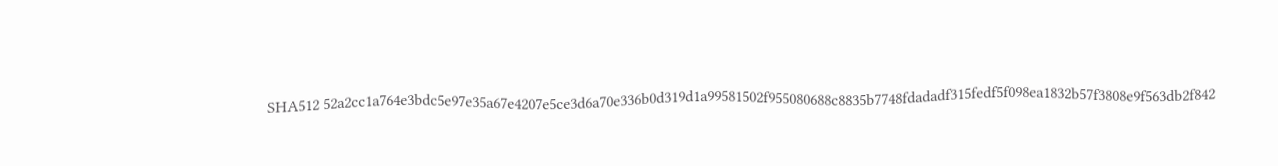SHA512 52a2cc1a764e3bdc5e97e35a67e4207e5ce3d6a70e336b0d319d1a99581502f955080688c8835b7748fdadadf315fedf5f098ea1832b57f3808e9f563db2f842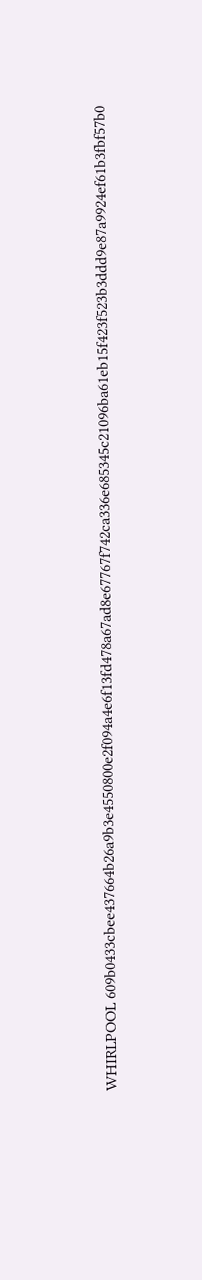WHIRLPOOL 609b0433cbee437664b26a9b3e4550800e2f094a4e6f13fd478a67ad8e67767f742ca336e685345c21096ba61eb15f423f523b3ddd9e87a9924ef61b3fbf57b0